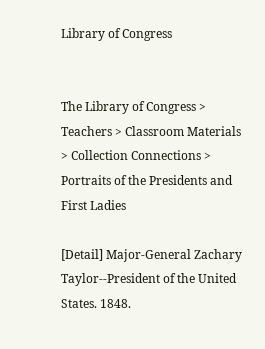Library of Congress


The Library of Congress > Teachers > Classroom Materials > Collection Connections > Portraits of the Presidents and First Ladies

[Detail] Major-General Zachary Taylor--President of the United States. 1848.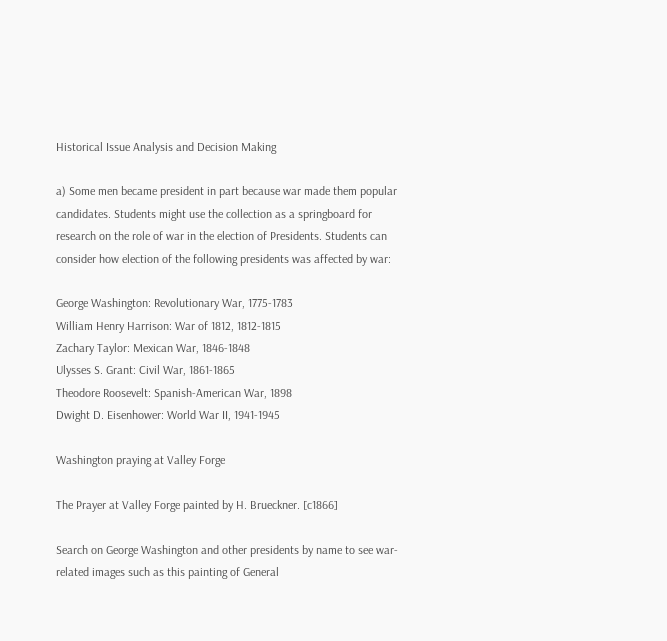Historical Issue Analysis and Decision Making

a) Some men became president in part because war made them popular candidates. Students might use the collection as a springboard for research on the role of war in the election of Presidents. Students can consider how election of the following presidents was affected by war:

George Washington: Revolutionary War, 1775-1783
William Henry Harrison: War of 1812, 1812-1815
Zachary Taylor: Mexican War, 1846-1848
Ulysses S. Grant: Civil War, 1861-1865
Theodore Roosevelt: Spanish-American War, 1898
Dwight D. Eisenhower: World War II, 1941-1945

Washington praying at Valley Forge

The Prayer at Valley Forge painted by H. Brueckner. [c1866]

Search on George Washington and other presidents by name to see war-related images such as this painting of General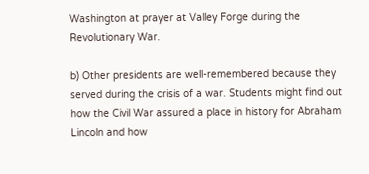Washington at prayer at Valley Forge during the Revolutionary War.

b) Other presidents are well-remembered because they served during the crisis of a war. Students might find out how the Civil War assured a place in history for Abraham Lincoln and how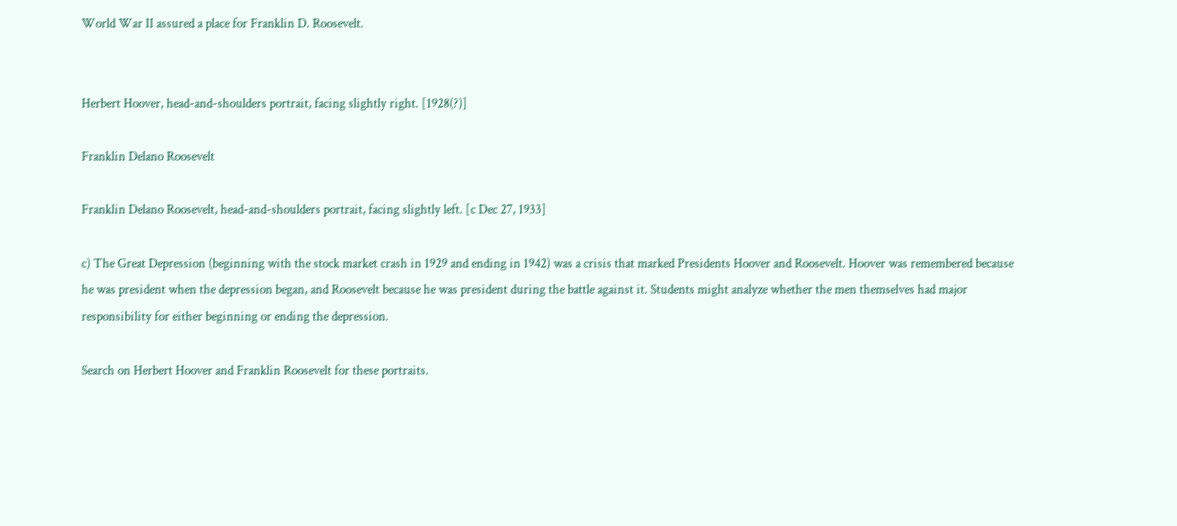World War II assured a place for Franklin D. Roosevelt.


Herbert Hoover, head-and-shoulders portrait, facing slightly right. [1928(?)]

Franklin Delano Roosevelt

Franklin Delano Roosevelt, head-and-shoulders portrait, facing slightly left. [c Dec 27, 1933]

c) The Great Depression (beginning with the stock market crash in 1929 and ending in 1942) was a crisis that marked Presidents Hoover and Roosevelt. Hoover was remembered because he was president when the depression began, and Roosevelt because he was president during the battle against it. Students might analyze whether the men themselves had major responsibility for either beginning or ending the depression.

Search on Herbert Hoover and Franklin Roosevelt for these portraits.